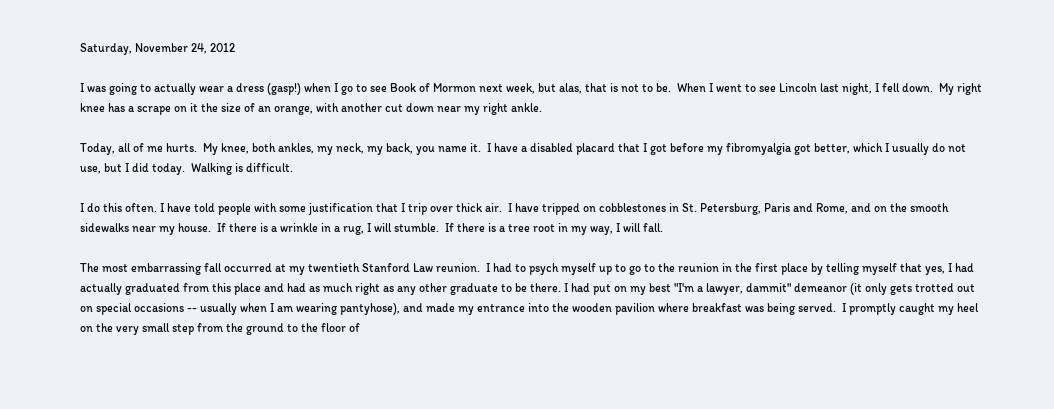Saturday, November 24, 2012

I was going to actually wear a dress (gasp!) when I go to see Book of Mormon next week, but alas, that is not to be.  When I went to see Lincoln last night, I fell down.  My right knee has a scrape on it the size of an orange, with another cut down near my right ankle.

Today, all of me hurts.  My knee, both ankles, my neck, my back, you name it.  I have a disabled placard that I got before my fibromyalgia got better, which I usually do not use, but I did today.  Walking is difficult.

I do this often. I have told people with some justification that I trip over thick air.  I have tripped on cobblestones in St. Petersburg, Paris and Rome, and on the smooth sidewalks near my house.  If there is a wrinkle in a rug, I will stumble.  If there is a tree root in my way, I will fall.

The most embarrassing fall occurred at my twentieth Stanford Law reunion.  I had to psych myself up to go to the reunion in the first place by telling myself that yes, I had actually graduated from this place and had as much right as any other graduate to be there. I had put on my best "I'm a lawyer, dammit" demeanor (it only gets trotted out on special occasions -- usually when I am wearing pantyhose), and made my entrance into the wooden pavilion where breakfast was being served.  I promptly caught my heel on the very small step from the ground to the floor of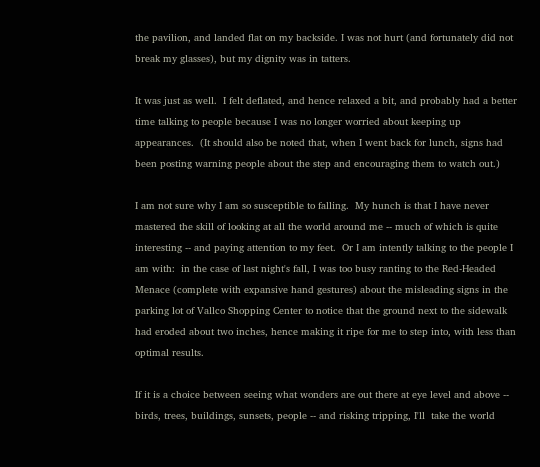the pavilion, and landed flat on my backside. I was not hurt (and fortunately did not break my glasses), but my dignity was in tatters.

It was just as well.  I felt deflated, and hence relaxed a bit, and probably had a better time talking to people because I was no longer worried about keeping up appearances.  (It should also be noted that, when I went back for lunch, signs had been posting warning people about the step and encouraging them to watch out.)

I am not sure why I am so susceptible to falling.  My hunch is that I have never mastered the skill of looking at all the world around me -- much of which is quite interesting -- and paying attention to my feet.  Or I am intently talking to the people I am with:  in the case of last night's fall, I was too busy ranting to the Red-Headed Menace (complete with expansive hand gestures) about the misleading signs in the parking lot of Vallco Shopping Center to notice that the ground next to the sidewalk had eroded about two inches, hence making it ripe for me to step into, with less than optimal results.

If it is a choice between seeing what wonders are out there at eye level and above -- birds, trees, buildings, sunsets, people -- and risking tripping, I'll  take the world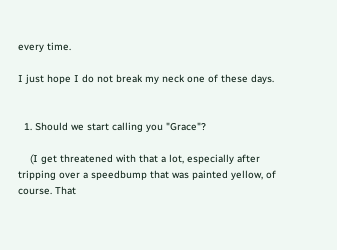every time.

I just hope I do not break my neck one of these days.


  1. Should we start calling you "Grace"?

    (I get threatened with that a lot, especially after tripping over a speedbump that was painted yellow, of course. That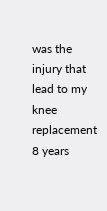was the injury that lead to my knee replacement 8 years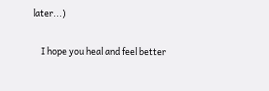later...)

    I hope you heal and feel better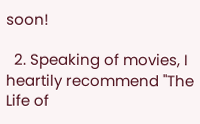soon!

  2. Speaking of movies, I heartily recommend "The Life of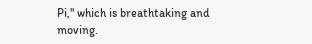Pi," which is breathtaking and moving.